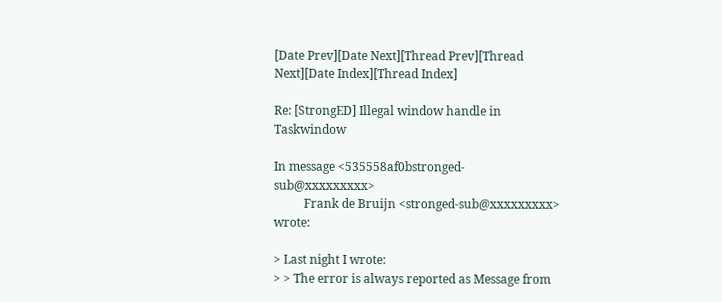[Date Prev][Date Next][Thread Prev][Thread Next][Date Index][Thread Index]

Re: [StrongED] Illegal window handle in Taskwindow

In message <535558af0bstronged-sub@xxxxxxxxx>
          Frank de Bruijn <stronged-sub@xxxxxxxxx> wrote:

> Last night I wrote:
> > The error is always reported as Message from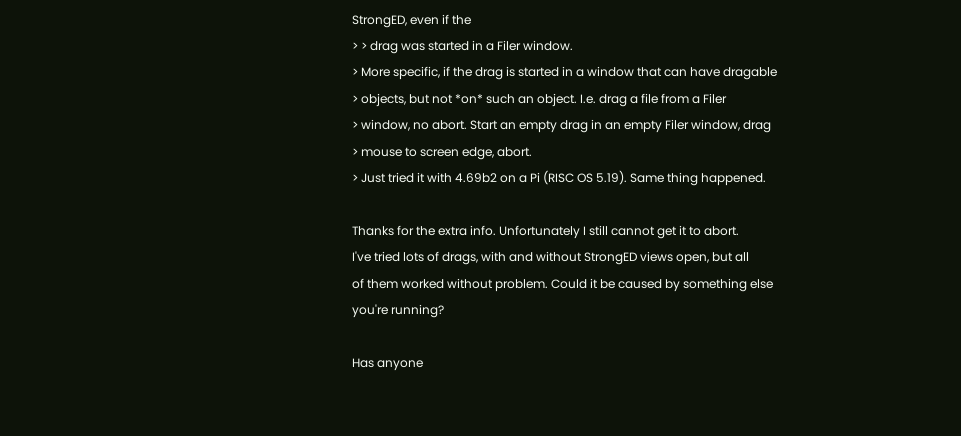StrongED, even if the
> > drag was started in a Filer window.
> More specific, if the drag is started in a window that can have dragable
> objects, but not *on* such an object. I.e. drag a file from a Filer
> window, no abort. Start an empty drag in an empty Filer window, drag
> mouse to screen edge, abort.
> Just tried it with 4.69b2 on a Pi (RISC OS 5.19). Same thing happened.

Thanks for the extra info. Unfortunately I still cannot get it to abort.
I've tried lots of drags, with and without StrongED views open, but all
of them worked without problem. Could it be caused by something else
you're running?

Has anyone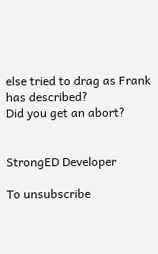else tried to drag as Frank has described?
Did you get an abort?


StrongED Developer

To unsubscribe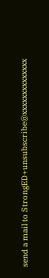send a mail to StrongED+unsubscribe@xxxxxxxxxxxxxx